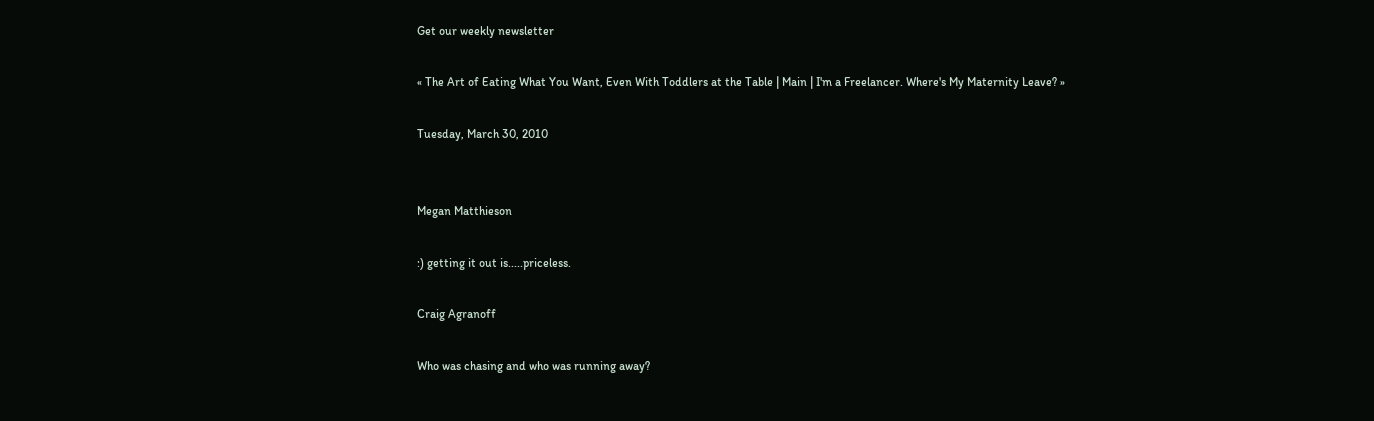Get our weekly newsletter

« The Art of Eating What You Want, Even With Toddlers at the Table | Main | I'm a Freelancer. Where's My Maternity Leave? »

Tuesday, March 30, 2010


Megan Matthieson

:) getting it out is.....priceless.

Craig Agranoff

Who was chasing and who was running away?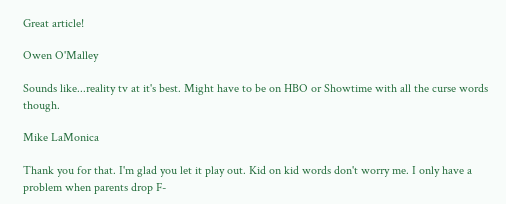Great article!

Owen O'Malley

Sounds like...reality tv at it's best. Might have to be on HBO or Showtime with all the curse words though.

Mike LaMonica

Thank you for that. I'm glad you let it play out. Kid on kid words don't worry me. I only have a problem when parents drop F-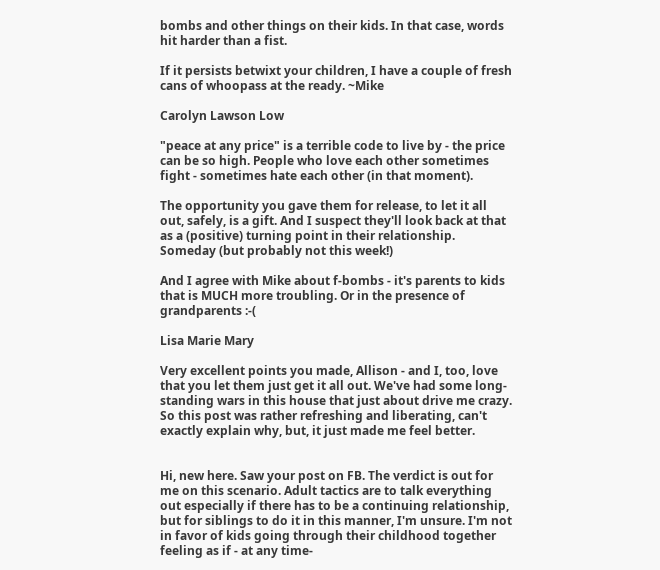bombs and other things on their kids. In that case, words hit harder than a fist.

If it persists betwixt your children, I have a couple of fresh cans of whoopass at the ready. ~Mike

Carolyn Lawson Low

"peace at any price" is a terrible code to live by - the price can be so high. People who love each other sometimes fight - sometimes hate each other (in that moment).

The opportunity you gave them for release, to let it all out, safely, is a gift. And I suspect they'll look back at that as a (positive) turning point in their relationship. Someday (but probably not this week!)

And I agree with Mike about f-bombs - it's parents to kids that is MUCH more troubling. Or in the presence of grandparents :-(

Lisa Marie Mary

Very excellent points you made, Allison - and I, too, love that you let them just get it all out. We've had some long-standing wars in this house that just about drive me crazy. So this post was rather refreshing and liberating, can't exactly explain why, but, it just made me feel better.


Hi, new here. Saw your post on FB. The verdict is out for me on this scenario. Adult tactics are to talk everything out especially if there has to be a continuing relationship, but for siblings to do it in this manner, I'm unsure. I'm not in favor of kids going through their childhood together feeling as if - at any time-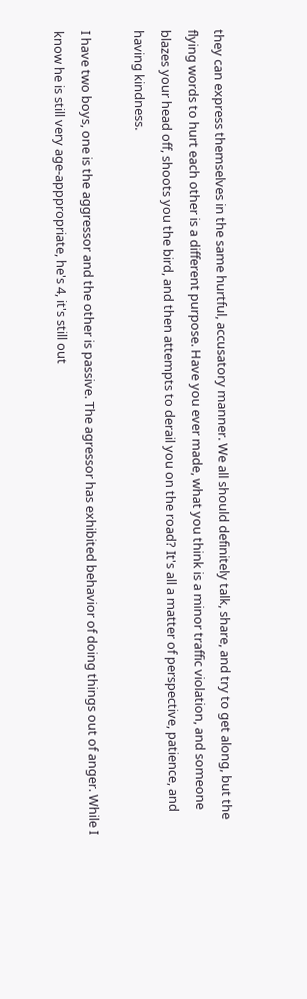they can express themselves in the same hurtful, accusatory manner. We all should definitely talk, share, and try to get along, but the flying words to hurt each other is a different purpose. Have you ever made, what you think is a minor traffic violation, and someone blazes your head off, shoots you the bird, and then attempts to derail you on the road? It's all a matter of perspective, patience, and having kindness.

I have two boys, one is the aggressor and the other is passive. The agressor has exhibited behavior of doing things out of anger. While I know he is still very age-apppropriate, he's 4, it's still out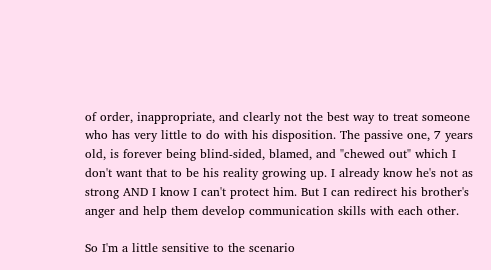of order, inappropriate, and clearly not the best way to treat someone who has very little to do with his disposition. The passive one, 7 years old, is forever being blind-sided, blamed, and "chewed out" which I don't want that to be his reality growing up. I already know he's not as strong AND I know I can't protect him. But I can redirect his brother's anger and help them develop communication skills with each other.

So I'm a little sensitive to the scenario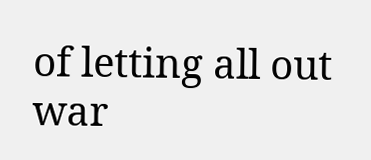of letting all out war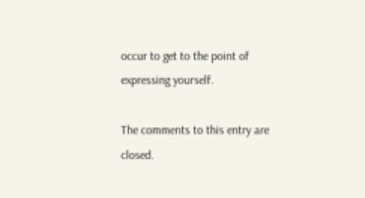occur to get to the point of expressing yourself.

The comments to this entry are closed.